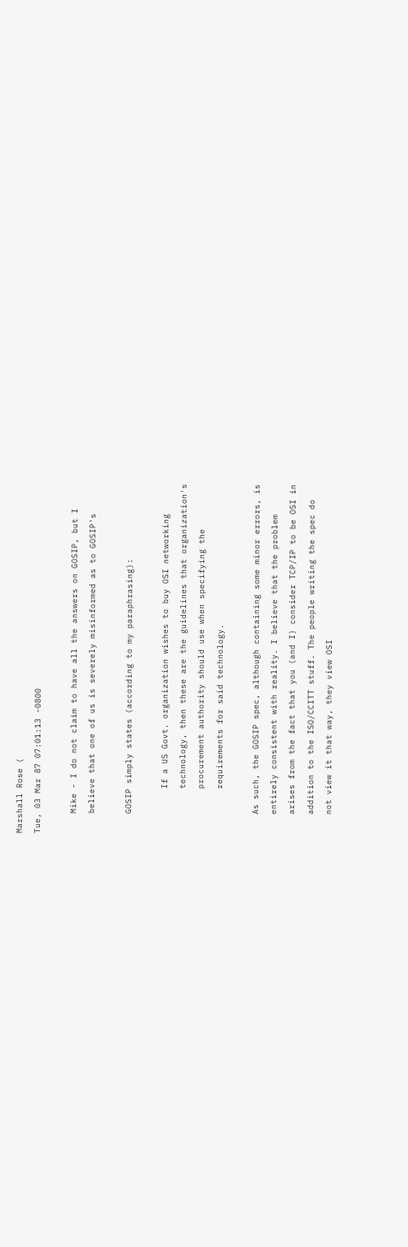Marshall Rose (
Tue, 03 Mar 87 07:01:13 -0800

    Mike - I do not claim to have all the answers on GOSIP, but I
    believe that one of us is severely misinformed as to GOSIP's

    GOSIP simply states (according to my paraphrasing):

         If a US Govt. organization wishes to buy OSI networking
         technology, then these are the guidelines that organization's
         procurement authority should use when specifying the
         requirements for said technology.

    As such, the GOSIP spec, although containing some minor errors, is
    entirely consistent with reality. I believe that the problem
    arises from the fact that you (and I) consider TCP/IP to be OSI in
    addition to the ISO/CCITT stuff. The people writing the spec do
    not view it that way, they view OSI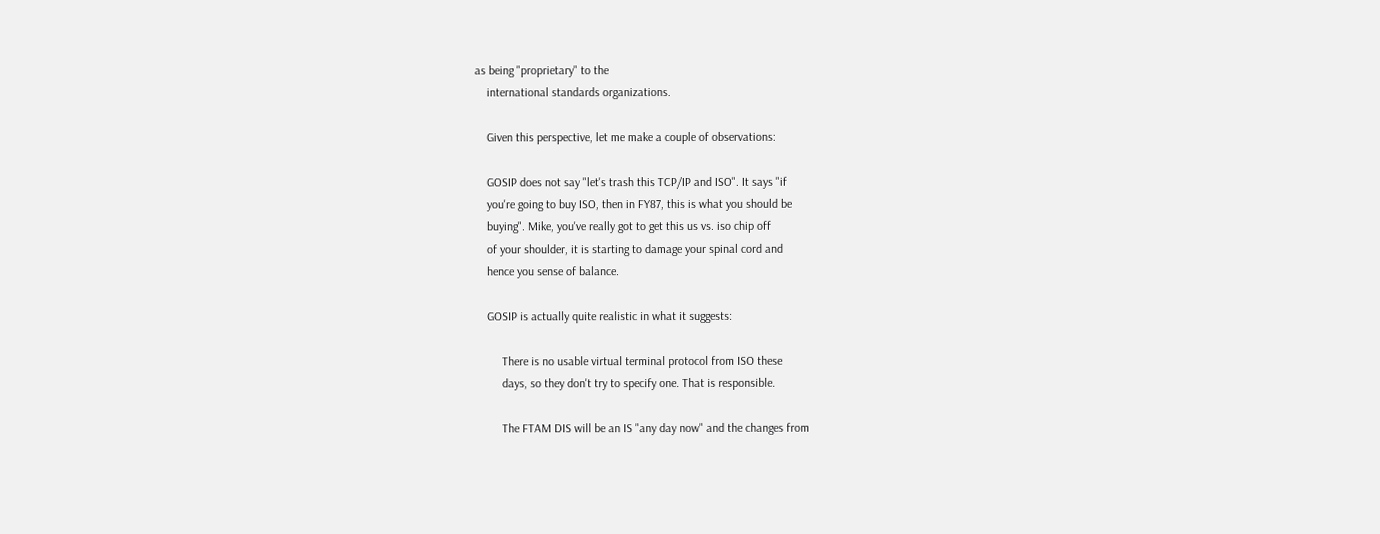as being "proprietary" to the
    international standards organizations.

    Given this perspective, let me make a couple of observations:

    GOSIP does not say "let's trash this TCP/IP and ISO". It says "if
    you're going to buy ISO, then in FY87, this is what you should be
    buying". Mike, you've really got to get this us vs. iso chip off
    of your shoulder, it is starting to damage your spinal cord and
    hence you sense of balance.

    GOSIP is actually quite realistic in what it suggests:

         There is no usable virtual terminal protocol from ISO these
         days, so they don't try to specify one. That is responsible.

         The FTAM DIS will be an IS "any day now" and the changes from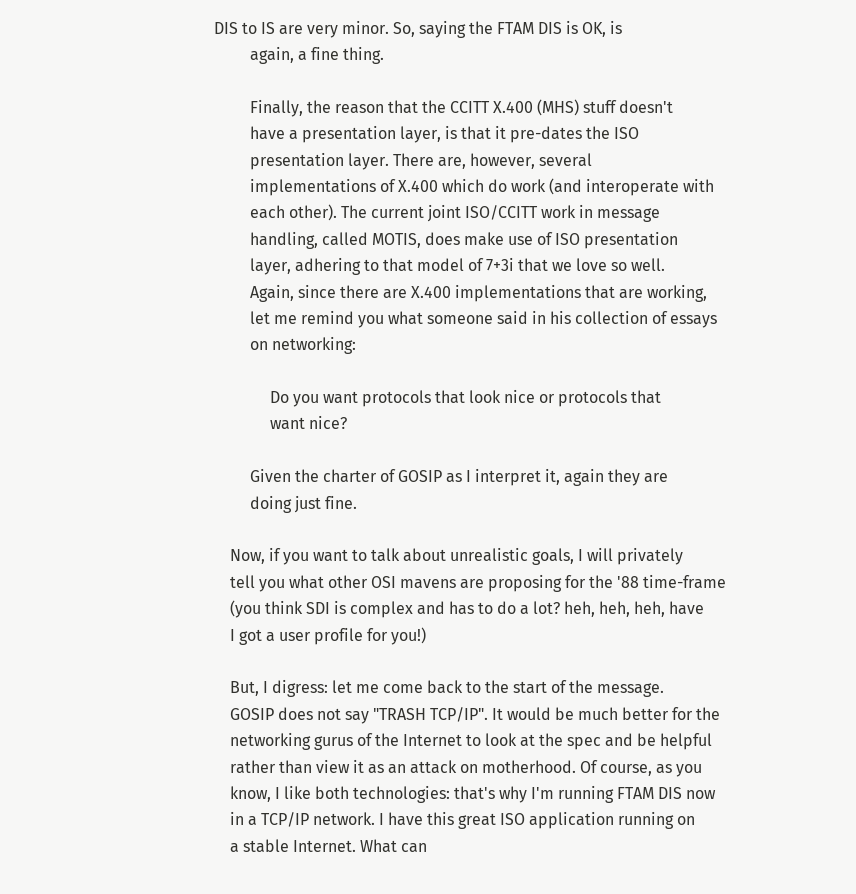DIS to IS are very minor. So, saying the FTAM DIS is OK, is
         again, a fine thing.

         Finally, the reason that the CCITT X.400 (MHS) stuff doesn't
         have a presentation layer, is that it pre-dates the ISO
         presentation layer. There are, however, several
         implementations of X.400 which do work (and interoperate with
         each other). The current joint ISO/CCITT work in message
         handling, called MOTIS, does make use of ISO presentation
         layer, adhering to that model of 7+3i that we love so well.
         Again, since there are X.400 implementations that are working,
         let me remind you what someone said in his collection of essays
         on networking:

              Do you want protocols that look nice or protocols that
              want nice?

         Given the charter of GOSIP as I interpret it, again they are
         doing just fine.

    Now, if you want to talk about unrealistic goals, I will privately
    tell you what other OSI mavens are proposing for the '88 time-frame
    (you think SDI is complex and has to do a lot? heh, heh, heh, have
    I got a user profile for you!)

    But, I digress: let me come back to the start of the message.
    GOSIP does not say "TRASH TCP/IP". It would be much better for the
    networking gurus of the Internet to look at the spec and be helpful
    rather than view it as an attack on motherhood. Of course, as you
    know, I like both technologies: that's why I'm running FTAM DIS now
    in a TCP/IP network. I have this great ISO application running on
    a stable Internet. What can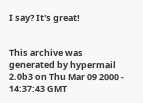I say? It's great!


This archive was generated by hypermail 2.0b3 on Thu Mar 09 2000 - 14:37:43 GMT